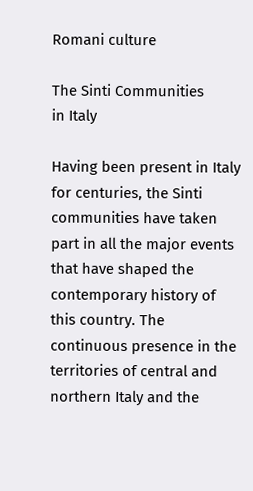Romani culture

The Sinti Communities
in Italy

Having been present in Italy for centuries, the Sinti communities have taken part in all the major events that have shaped the contemporary history of this country. The continuous presence in the territories of central and northern Italy and the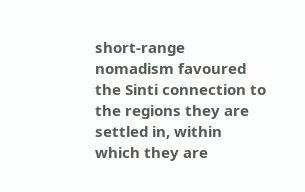short-range nomadism favoured the Sinti connection to the regions they are settled in, within which they are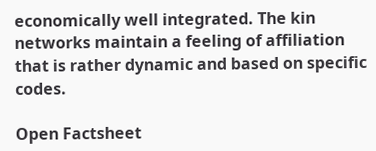economically well integrated. The kin networks maintain a feeling of affiliation that is rather dynamic and based on specific codes.

Open Factsheet